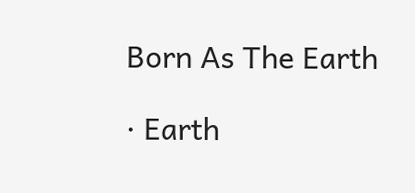Born As The Earth

· Earth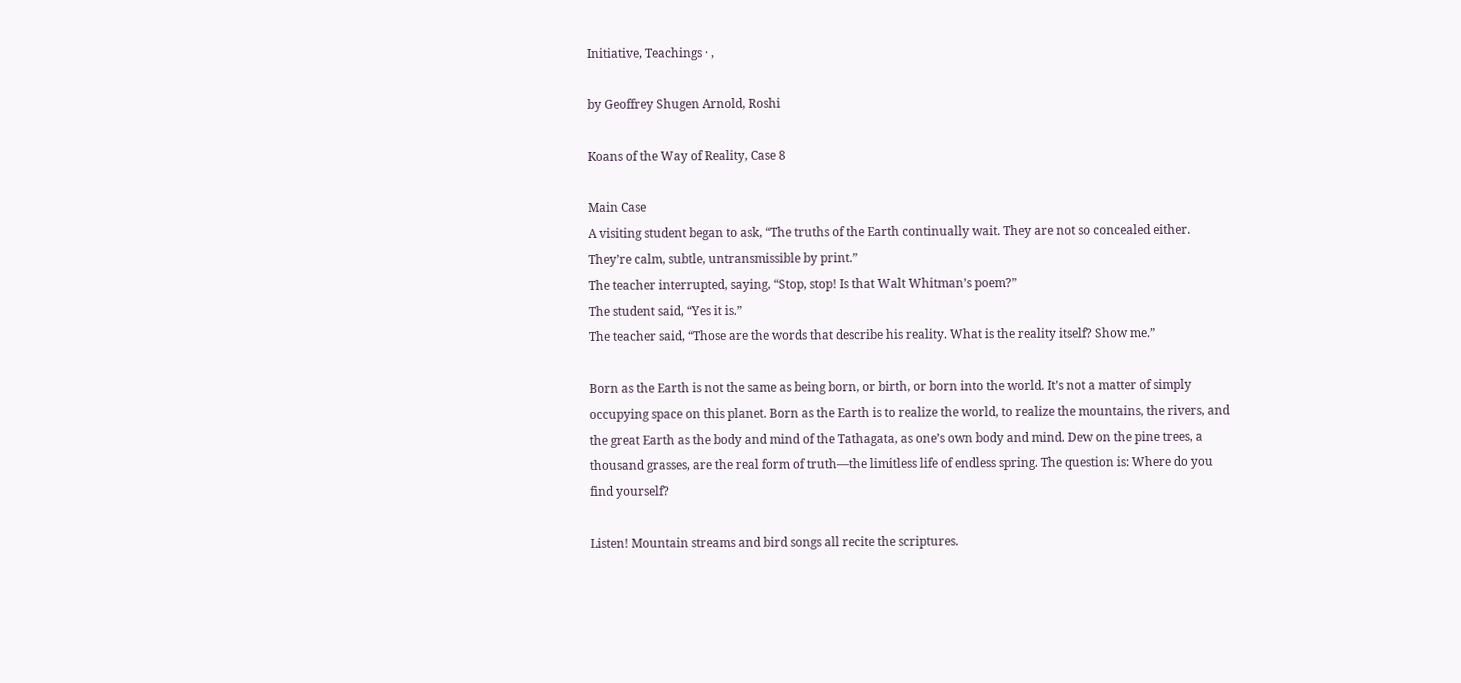Initiative, Teachings · ,

by Geoffrey Shugen Arnold, Roshi

Koans of the Way of Reality, Case 8

Main Case
A visiting student began to ask, “The truths of the Earth continually wait. They are not so concealed either. They’re calm, subtle, untransmissible by print.”
The teacher interrupted, saying, “Stop, stop! Is that Walt Whitman’s poem?”
The student said, “Yes it is.”
The teacher said, “Those are the words that describe his reality. What is the reality itself? Show me.”

Born as the Earth is not the same as being born, or birth, or born into the world. It’s not a matter of simply occupying space on this planet. Born as the Earth is to realize the world, to realize the mountains, the rivers, and the great Earth as the body and mind of the Tathagata, as one’s own body and mind. Dew on the pine trees, a thousand grasses, are the real form of truth—the limitless life of endless spring. The question is: Where do you find yourself?

Listen! Mountain streams and bird songs all recite the scriptures.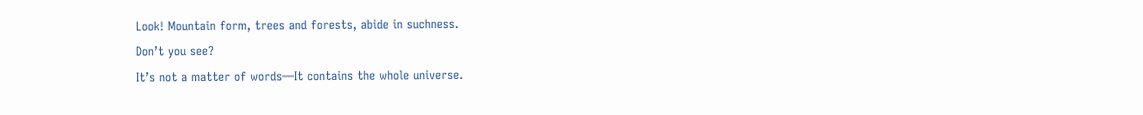Look! Mountain form, trees and forests, abide in suchness.
Don’t you see?
It’s not a matter of words—It contains the whole universe.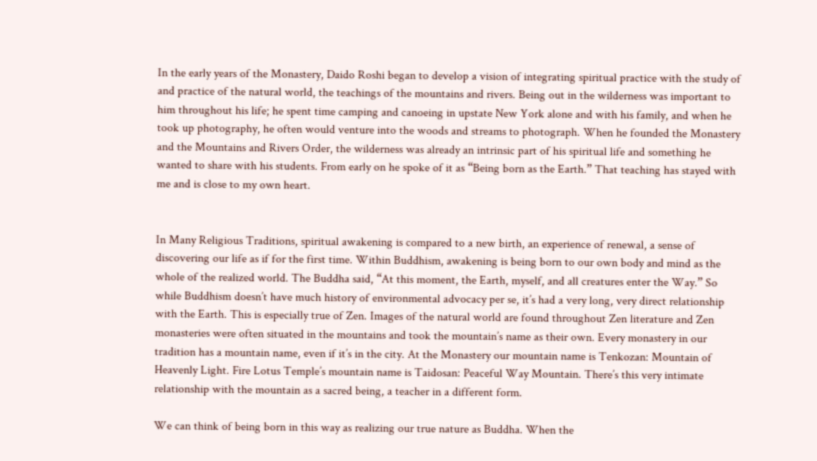In the early years of the Monastery, Daido Roshi began to develop a vision of integrating spiritual practice with the study of and practice of the natural world, the teachings of the mountains and rivers. Being out in the wilderness was important to him throughout his life; he spent time camping and canoeing in upstate New York alone and with his family, and when he took up photography, he often would venture into the woods and streams to photograph. When he founded the Monastery and the Mountains and Rivers Order, the wilderness was already an intrinsic part of his spiritual life and something he wanted to share with his students. From early on he spoke of it as “Being born as the Earth.” That teaching has stayed with me and is close to my own heart.


In Many Religious Traditions, spiritual awakening is compared to a new birth, an experience of renewal, a sense of discovering our life as if for the first time. Within Buddhism, awakening is being born to our own body and mind as the whole of the realized world. The Buddha said, “At this moment, the Earth, myself, and all creatures enter the Way.” So while Buddhism doesn’t have much history of environmental advocacy per se, it’s had a very long, very direct relationship with the Earth. This is especially true of Zen. Images of the natural world are found throughout Zen literature and Zen monasteries were often situated in the mountains and took the mountain’s name as their own. Every monastery in our tradition has a mountain name, even if it’s in the city. At the Monastery our mountain name is Tenkozan: Mountain of Heavenly Light. Fire Lotus Temple’s mountain name is Taidosan: Peaceful Way Mountain. There’s this very intimate relationship with the mountain as a sacred being, a teacher in a different form.

We can think of being born in this way as realizing our true nature as Buddha. When the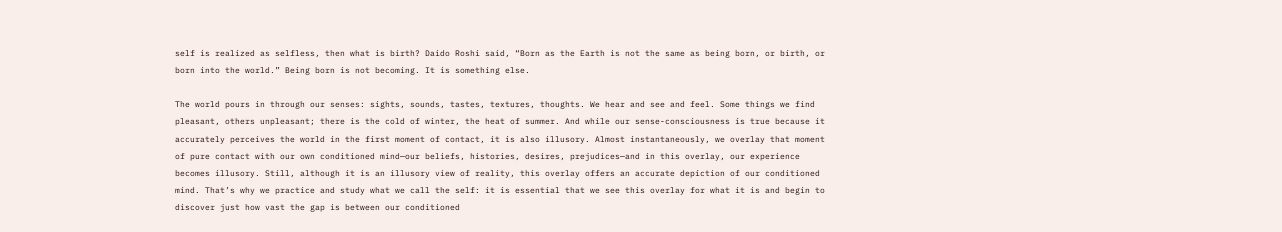self is realized as selfless, then what is birth? Daido Roshi said, “Born as the Earth is not the same as being born, or birth, or born into the world.” Being born is not becoming. It is something else.

The world pours in through our senses: sights, sounds, tastes, textures, thoughts. We hear and see and feel. Some things we find pleasant, others unpleasant; there is the cold of winter, the heat of summer. And while our sense-consciousness is true because it accurately perceives the world in the first moment of contact, it is also illusory. Almost instantaneously, we overlay that moment of pure contact with our own conditioned mind—our beliefs, histories, desires, prejudices—and in this overlay, our experience becomes illusory. Still, although it is an illusory view of reality, this overlay offers an accurate depiction of our conditioned mind. That’s why we practice and study what we call the self: it is essential that we see this overlay for what it is and begin to discover just how vast the gap is between our conditioned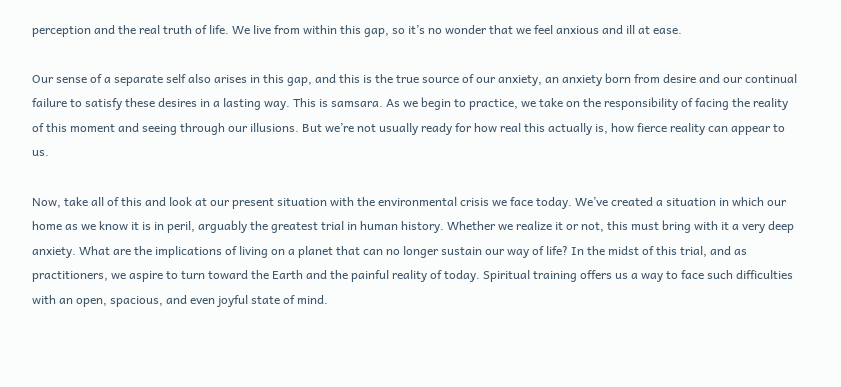perception and the real truth of life. We live from within this gap, so it’s no wonder that we feel anxious and ill at ease.

Our sense of a separate self also arises in this gap, and this is the true source of our anxiety, an anxiety born from desire and our continual failure to satisfy these desires in a lasting way. This is samsara. As we begin to practice, we take on the responsibility of facing the reality of this moment and seeing through our illusions. But we’re not usually ready for how real this actually is, how fierce reality can appear to us.

Now, take all of this and look at our present situation with the environmental crisis we face today. We’ve created a situation in which our home as we know it is in peril, arguably the greatest trial in human history. Whether we realize it or not, this must bring with it a very deep anxiety. What are the implications of living on a planet that can no longer sustain our way of life? In the midst of this trial, and as practitioners, we aspire to turn toward the Earth and the painful reality of today. Spiritual training offers us a way to face such difficulties with an open, spacious, and even joyful state of mind.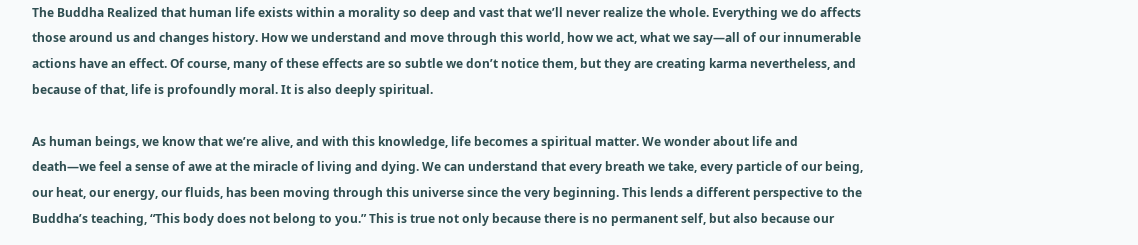The Buddha Realized that human life exists within a morality so deep and vast that we’ll never realize the whole. Everything we do affects those around us and changes history. How we understand and move through this world, how we act, what we say—all of our innumerable actions have an effect. Of course, many of these effects are so subtle we don’t notice them, but they are creating karma nevertheless, and because of that, life is profoundly moral. It is also deeply spiritual.

As human beings, we know that we’re alive, and with this knowledge, life becomes a spiritual matter. We wonder about life and death—we feel a sense of awe at the miracle of living and dying. We can understand that every breath we take, every particle of our being, our heat, our energy, our fluids, has been moving through this universe since the very beginning. This lends a different perspective to the Buddha’s teaching, “This body does not belong to you.” This is true not only because there is no permanent self, but also because our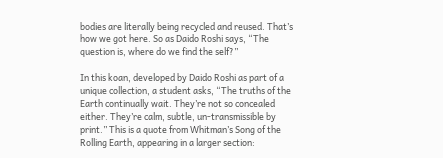bodies are literally being recycled and reused. That’s how we got here. So as Daido Roshi says, “The question is, where do we find the self?”

In this koan, developed by Daido Roshi as part of a unique collection, a student asks, “The truths of the Earth continually wait. They’re not so concealed either. They’re calm, subtle, un-transmissible by print.” This is a quote from Whitman’s Song of the Rolling Earth, appearing in a larger section: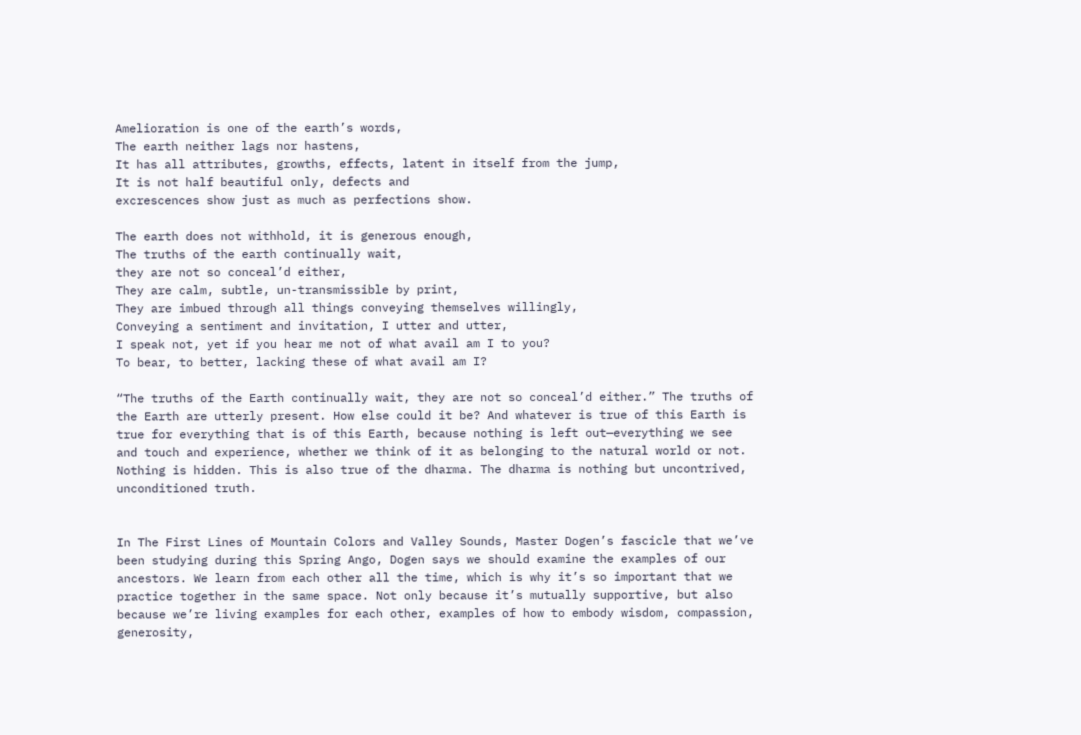Amelioration is one of the earth’s words,
The earth neither lags nor hastens,
It has all attributes, growths, effects, latent in itself from the jump,
It is not half beautiful only, defects and
excrescences show just as much as perfections show.

The earth does not withhold, it is generous enough,
The truths of the earth continually wait,
they are not so conceal’d either,
They are calm, subtle, un-transmissible by print,
They are imbued through all things conveying themselves willingly,
Conveying a sentiment and invitation, I utter and utter,
I speak not, yet if you hear me not of what avail am I to you?
To bear, to better, lacking these of what avail am I?

“The truths of the Earth continually wait, they are not so conceal’d either.” The truths of the Earth are utterly present. How else could it be? And whatever is true of this Earth is true for everything that is of this Earth, because nothing is left out—everything we see and touch and experience, whether we think of it as belonging to the natural world or not. Nothing is hidden. This is also true of the dharma. The dharma is nothing but uncontrived, unconditioned truth.


In The First Lines of Mountain Colors and Valley Sounds, Master Dogen’s fascicle that we’ve been studying during this Spring Ango, Dogen says we should examine the examples of our ancestors. We learn from each other all the time, which is why it’s so important that we practice together in the same space. Not only because it’s mutually supportive, but also because we’re living examples for each other, examples of how to embody wisdom, compassion, generosity,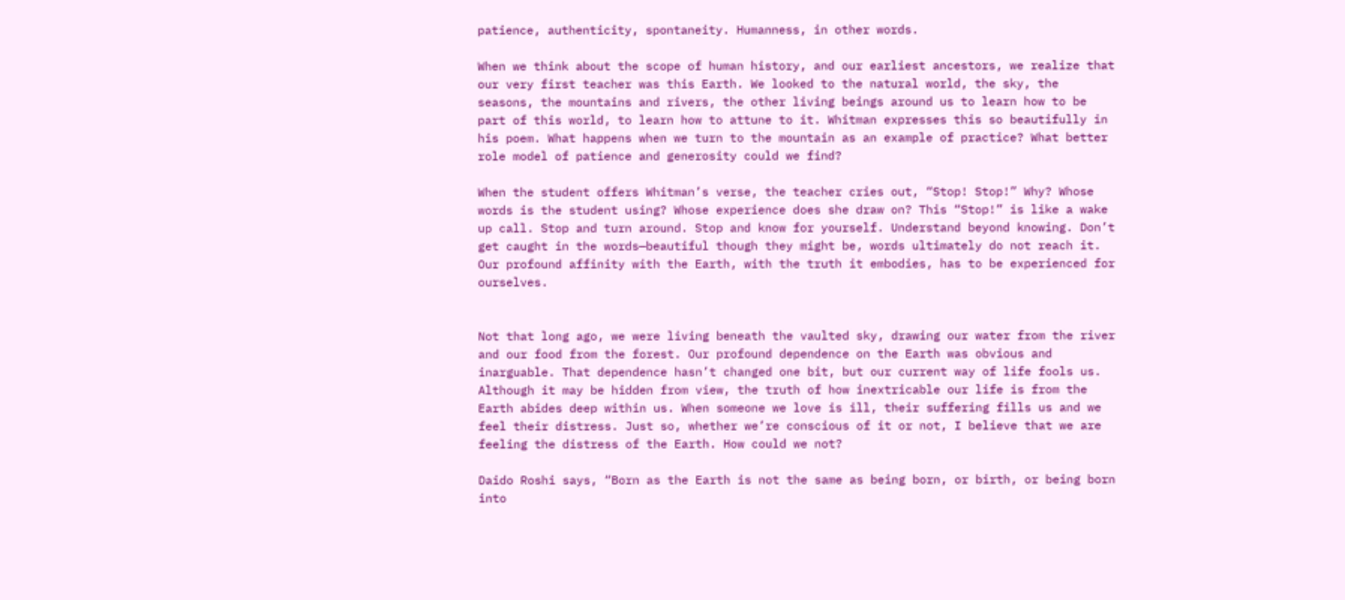patience, authenticity, spontaneity. Humanness, in other words.

When we think about the scope of human history, and our earliest ancestors, we realize that our very first teacher was this Earth. We looked to the natural world, the sky, the seasons, the mountains and rivers, the other living beings around us to learn how to be part of this world, to learn how to attune to it. Whitman expresses this so beautifully in his poem. What happens when we turn to the mountain as an example of practice? What better role model of patience and generosity could we find?

When the student offers Whitman’s verse, the teacher cries out, “Stop! Stop!” Why? Whose words is the student using? Whose experience does she draw on? This “Stop!” is like a wake up call. Stop and turn around. Stop and know for yourself. Understand beyond knowing. Don’t get caught in the words—beautiful though they might be, words ultimately do not reach it. Our profound affinity with the Earth, with the truth it embodies, has to be experienced for ourselves.


Not that long ago, we were living beneath the vaulted sky, drawing our water from the river and our food from the forest. Our profound dependence on the Earth was obvious and inarguable. That dependence hasn’t changed one bit, but our current way of life fools us. Although it may be hidden from view, the truth of how inextricable our life is from the Earth abides deep within us. When someone we love is ill, their suffering fills us and we feel their distress. Just so, whether we’re conscious of it or not, I believe that we are feeling the distress of the Earth. How could we not?

Daido Roshi says, “Born as the Earth is not the same as being born, or birth, or being born into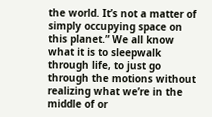the world. It’s not a matter of simply occupying space on this planet.” We all know what it is to sleepwalk through life, to just go through the motions without realizing what we’re in the middle of or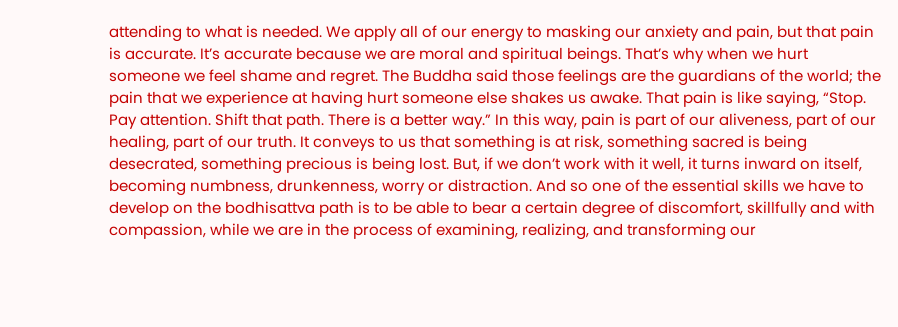attending to what is needed. We apply all of our energy to masking our anxiety and pain, but that pain is accurate. It’s accurate because we are moral and spiritual beings. That’s why when we hurt someone we feel shame and regret. The Buddha said those feelings are the guardians of the world; the pain that we experience at having hurt someone else shakes us awake. That pain is like saying, “Stop. Pay attention. Shift that path. There is a better way.” In this way, pain is part of our aliveness, part of our healing, part of our truth. It conveys to us that something is at risk, something sacred is being desecrated, something precious is being lost. But, if we don’t work with it well, it turns inward on itself, becoming numbness, drunkenness, worry or distraction. And so one of the essential skills we have to develop on the bodhisattva path is to be able to bear a certain degree of discomfort, skillfully and with compassion, while we are in the process of examining, realizing, and transforming our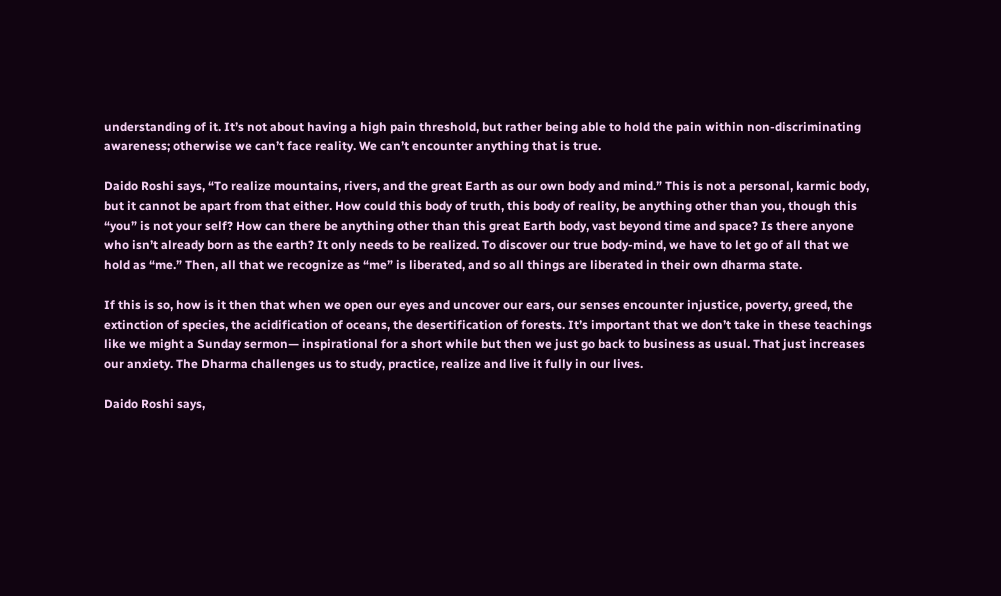understanding of it. It’s not about having a high pain threshold, but rather being able to hold the pain within non-discriminating awareness; otherwise we can’t face reality. We can’t encounter anything that is true.

Daido Roshi says, “To realize mountains, rivers, and the great Earth as our own body and mind.” This is not a personal, karmic body, but it cannot be apart from that either. How could this body of truth, this body of reality, be anything other than you, though this “you” is not your self? How can there be anything other than this great Earth body, vast beyond time and space? Is there anyone who isn’t already born as the earth? It only needs to be realized. To discover our true body-mind, we have to let go of all that we hold as “me.” Then, all that we recognize as “me” is liberated, and so all things are liberated in their own dharma state.

If this is so, how is it then that when we open our eyes and uncover our ears, our senses encounter injustice, poverty, greed, the extinction of species, the acidification of oceans, the desertification of forests. It’s important that we don’t take in these teachings like we might a Sunday sermon— inspirational for a short while but then we just go back to business as usual. That just increases our anxiety. The Dharma challenges us to study, practice, realize and live it fully in our lives.

Daido Roshi says,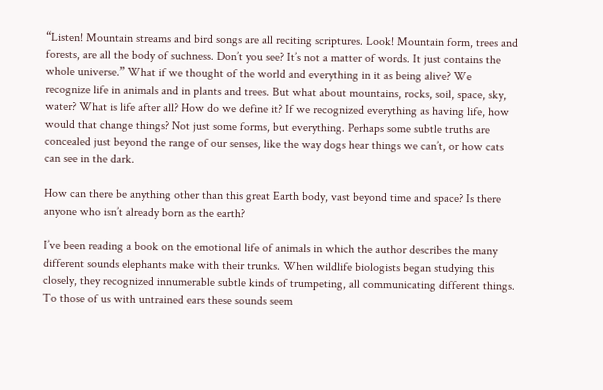“Listen! Mountain streams and bird songs are all reciting scriptures. Look! Mountain form, trees and forests, are all the body of suchness. Don’t you see? It’s not a matter of words. It just contains the whole universe.” What if we thought of the world and everything in it as being alive? We recognize life in animals and in plants and trees. But what about mountains, rocks, soil, space, sky, water? What is life after all? How do we define it? If we recognized everything as having life, how would that change things? Not just some forms, but everything. Perhaps some subtle truths are concealed just beyond the range of our senses, like the way dogs hear things we can’t, or how cats can see in the dark.

How can there be anything other than this great Earth body, vast beyond time and space? Is there anyone who isn’t already born as the earth?

I’ve been reading a book on the emotional life of animals in which the author describes the many different sounds elephants make with their trunks. When wildlife biologists began studying this closely, they recognized innumerable subtle kinds of trumpeting, all communicating different things. To those of us with untrained ears these sounds seem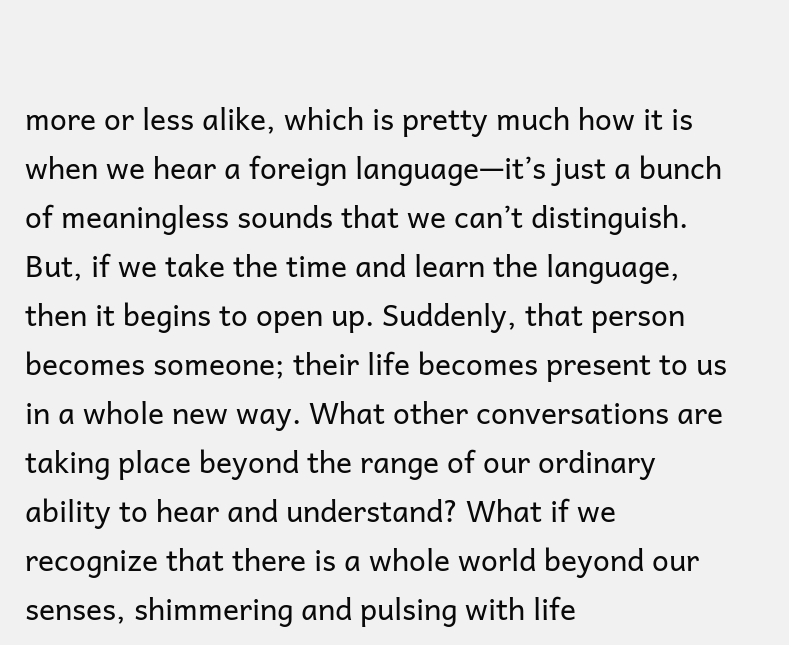more or less alike, which is pretty much how it is when we hear a foreign language—it’s just a bunch of meaningless sounds that we can’t distinguish. But, if we take the time and learn the language, then it begins to open up. Suddenly, that person becomes someone; their life becomes present to us in a whole new way. What other conversations are taking place beyond the range of our ordinary ability to hear and understand? What if we recognize that there is a whole world beyond our senses, shimmering and pulsing with life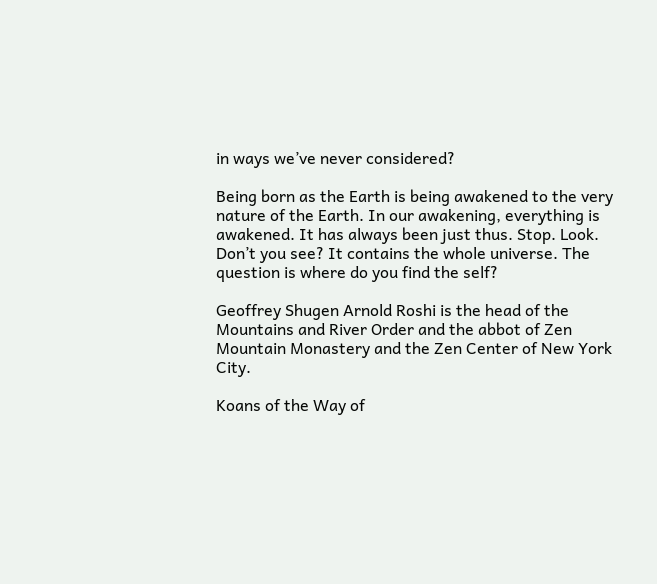in ways we’ve never considered?

Being born as the Earth is being awakened to the very nature of the Earth. In our awakening, everything is awakened. It has always been just thus. Stop. Look. Don’t you see? It contains the whole universe. The question is where do you find the self?

Geoffrey Shugen Arnold Roshi is the head of the Mountains and River Order and the abbot of Zen Mountain Monastery and the Zen Center of New York City.

Koans of the Way of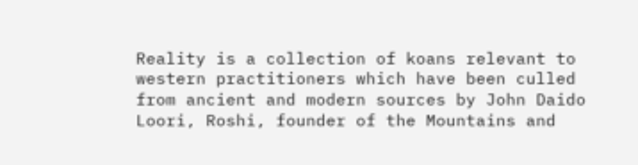Reality is a collection of koans relevant to western practitioners which have been culled from ancient and modern sources by John Daido Loori, Roshi, founder of the Mountains and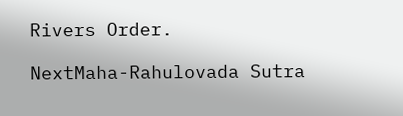Rivers Order.

NextMaha-Rahulovada Sutra